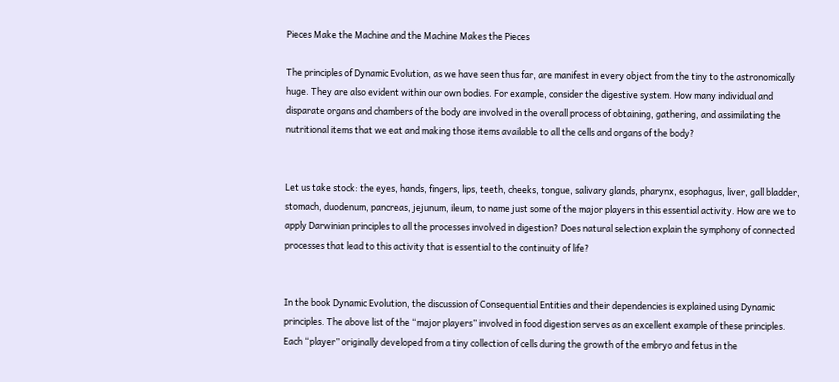Pieces Make the Machine and the Machine Makes the Pieces

The principles of Dynamic Evolution, as we have seen thus far, are manifest in every object from the tiny to the astronomically huge. They are also evident within our own bodies. For example, consider the digestive system. How many individual and disparate organs and chambers of the body are involved in the overall process of obtaining, gathering, and assimilating the nutritional items that we eat and making those items available to all the cells and organs of the body?


Let us take stock: the eyes, hands, fingers, lips, teeth, cheeks, tongue, salivary glands, pharynx, esophagus, liver, gall bladder, stomach, duodenum, pancreas, jejunum, ileum, to name just some of the major players in this essential activity. How are we to apply Darwinian principles to all the processes involved in digestion? Does natural selection explain the symphony of connected processes that lead to this activity that is essential to the continuity of life?


In the book Dynamic Evolution, the discussion of Consequential Entities and their dependencies is explained using Dynamic principles. The above list of the “major players” involved in food digestion serves as an excellent example of these principles. Each “player” originally developed from a tiny collection of cells during the growth of the embryo and fetus in the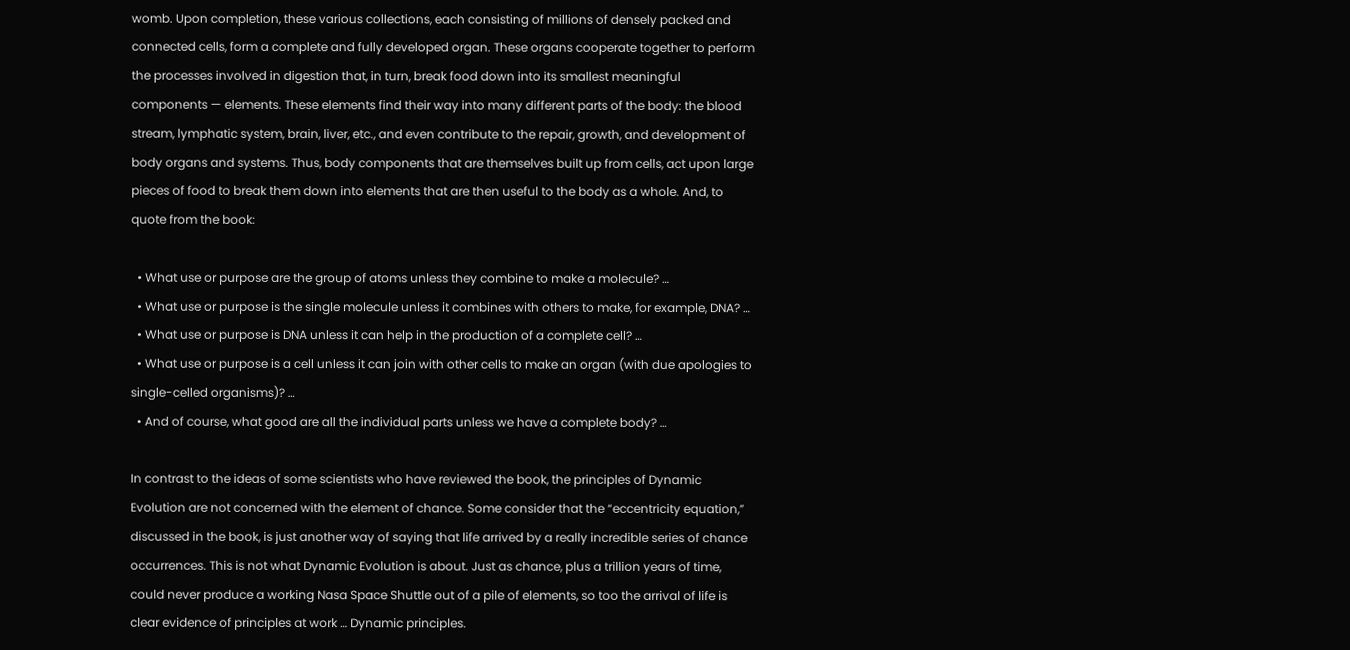womb. Upon completion, these various collections, each consisting of millions of densely packed and connected cells, form a complete and fully developed organ. These organs cooperate together to perform the processes involved in digestion that, in turn, break food down into its smallest meaningful components — elements. These elements find their way into many different parts of the body: the blood stream, lymphatic system, brain, liver, etc., and even contribute to the repair, growth, and development of body organs and systems. Thus, body components that are themselves built up from cells, act upon large pieces of food to break them down into elements that are then useful to the body as a whole. And, to quote from the book:

  • What use or purpose are the group of atoms unless they combine to make a molecule? …
  • What use or purpose is the single molecule unless it combines with others to make, for example, DNA? …
  • What use or purpose is DNA unless it can help in the production of a complete cell? …
  • What use or purpose is a cell unless it can join with other cells to make an organ (with due apologies to single-celled organisms)? …
  • And of course, what good are all the individual parts unless we have a complete body? …

In contrast to the ideas of some scientists who have reviewed the book, the principles of Dynamic Evolution are not concerned with the element of chance. Some consider that the “eccentricity equation,” discussed in the book, is just another way of saying that life arrived by a really incredible series of chance occurrences. This is not what Dynamic Evolution is about. Just as chance, plus a trillion years of time, could never produce a working Nasa Space Shuttle out of a pile of elements, so too the arrival of life is clear evidence of principles at work … Dynamic principles.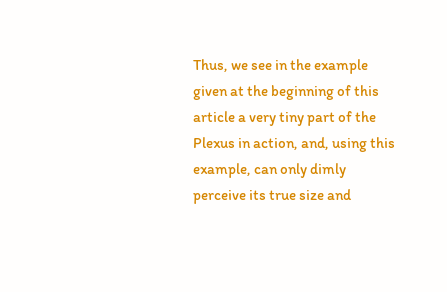Thus, we see in the example given at the beginning of this article a very tiny part of the Plexus in action, and, using this example, can only dimly perceive its true size and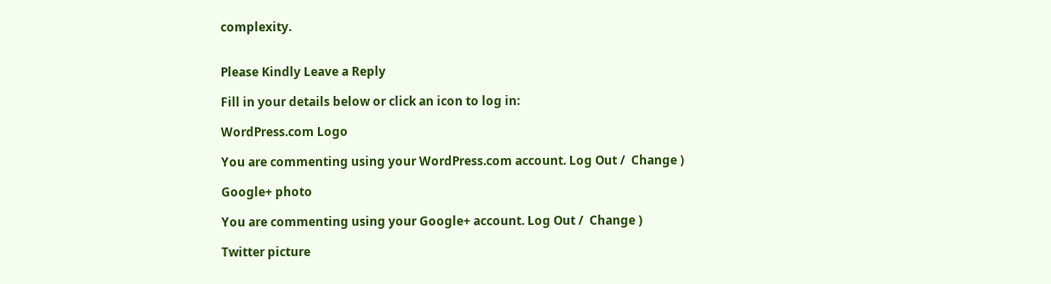complexity.


Please Kindly Leave a Reply

Fill in your details below or click an icon to log in:

WordPress.com Logo

You are commenting using your WordPress.com account. Log Out /  Change )

Google+ photo

You are commenting using your Google+ account. Log Out /  Change )

Twitter picture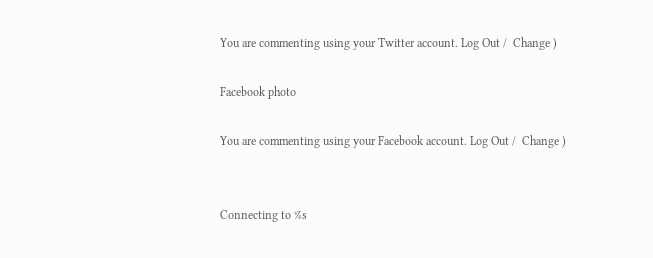You are commenting using your Twitter account. Log Out /  Change )

Facebook photo

You are commenting using your Facebook account. Log Out /  Change )


Connecting to %s